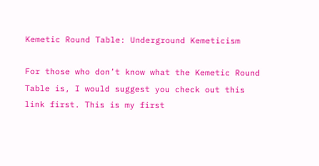Kemetic Round Table: Underground Kemeticism

For those who don’t know what the Kemetic Round Table is, I would suggest you check out this link first. This is my first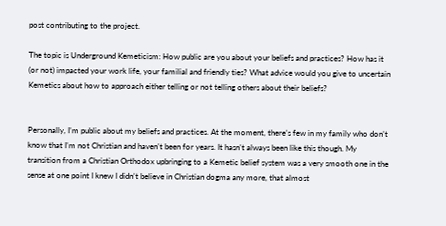post contributing to the project.

The topic is Underground Kemeticism: How public are you about your beliefs and practices? How has it (or not) impacted your work life, your familial and friendly ties? What advice would you give to uncertain Kemetics about how to approach either telling or not telling others about their beliefs?


Personally, I’m public about my beliefs and practices. At the moment, there’s few in my family who don’t know that I’m not Christian and haven’t been for years. It hasn’t always been like this though. My transition from a Christian Orthodox upbringing to a Kemetic belief system was a very smooth one in the sense at one point I knew I didn’t believe in Christian dogma any more, that almost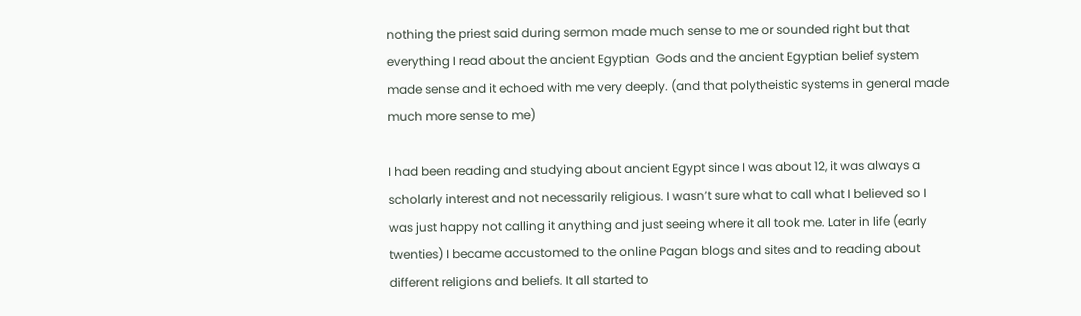nothing the priest said during sermon made much sense to me or sounded right but that everything I read about the ancient Egyptian  Gods and the ancient Egyptian belief system made sense and it echoed with me very deeply. (and that polytheistic systems in general made much more sense to me)

I had been reading and studying about ancient Egypt since I was about 12, it was always a scholarly interest and not necessarily religious. I wasn’t sure what to call what I believed so I was just happy not calling it anything and just seeing where it all took me. Later in life (early twenties) I became accustomed to the online Pagan blogs and sites and to reading about different religions and beliefs. It all started to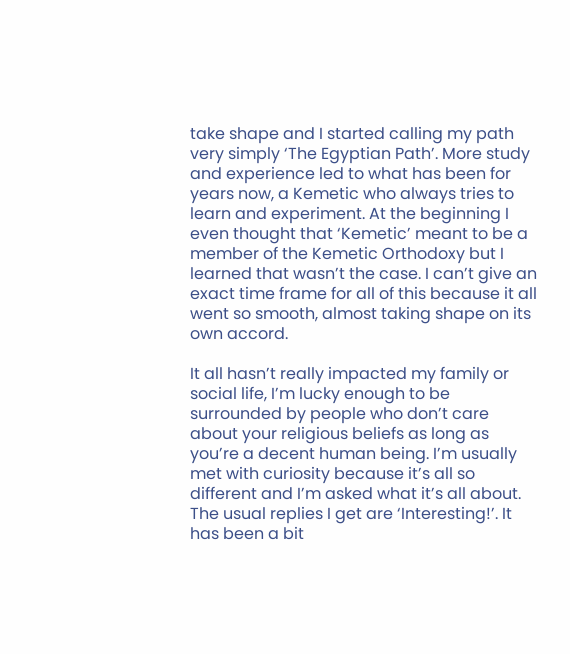take shape and I started calling my path very simply ‘The Egyptian Path’. More study and experience led to what has been for years now, a Kemetic who always tries to learn and experiment. At the beginning I even thought that ‘Kemetic’ meant to be a member of the Kemetic Orthodoxy but I learned that wasn’t the case. I can’t give an exact time frame for all of this because it all went so smooth, almost taking shape on its own accord.

It all hasn’t really impacted my family or social life, I’m lucky enough to be surrounded by people who don’t care about your religious beliefs as long as you’re a decent human being. I’m usually met with curiosity because it’s all so different and I’m asked what it’s all about. The usual replies I get are ‘Interesting!’. It has been a bit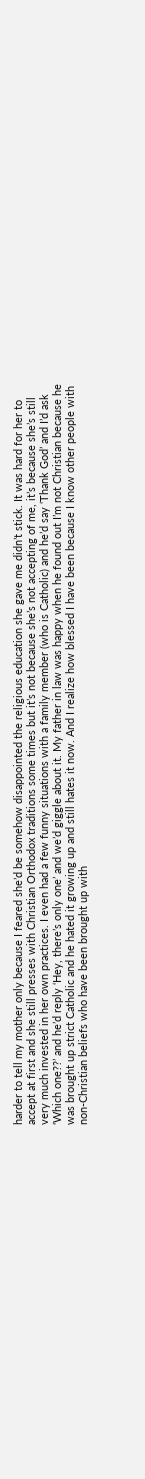harder to tell my mother only because I feared she’d be somehow disappointed the religious education she gave me didn’t stick. It was hard for her to accept at first and she still presses with Christian Orthodox traditions some times but it’s not because she’s not accepting of me, it’s because she’s still very much invested in her own practices. I even had a few funny situations with a family member (who is Catholic) and he’d say ‘Thank God’ and I’d ask ‘Which one??’ and he’d reply ‘Hey, there’s only one’ and we’d giggle about it. My father in law was happy when he found out I’m not Christian because he was brought up strict Catholic and he hated it growing up and still hates it now. And I realize how blessed I have been because I know other people with non-Christian beliefs who have been brought up with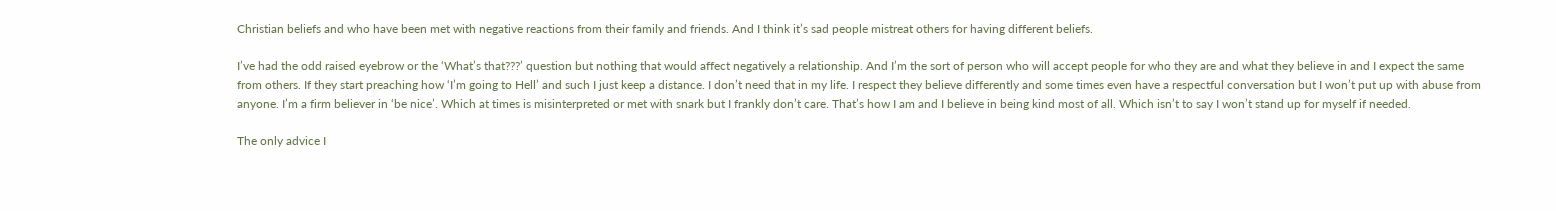Christian beliefs and who have been met with negative reactions from their family and friends. And I think it’s sad people mistreat others for having different beliefs.

I’ve had the odd raised eyebrow or the ‘What’s that???’ question but nothing that would affect negatively a relationship. And I’m the sort of person who will accept people for who they are and what they believe in and I expect the same from others. If they start preaching how ‘I’m going to Hell’ and such I just keep a distance. I don’t need that in my life. I respect they believe differently and some times even have a respectful conversation but I won’t put up with abuse from anyone. I’m a firm believer in ‘be nice’. Which at times is misinterpreted or met with snark but I frankly don’t care. That’s how I am and I believe in being kind most of all. Which isn’t to say I won’t stand up for myself if needed.

The only advice I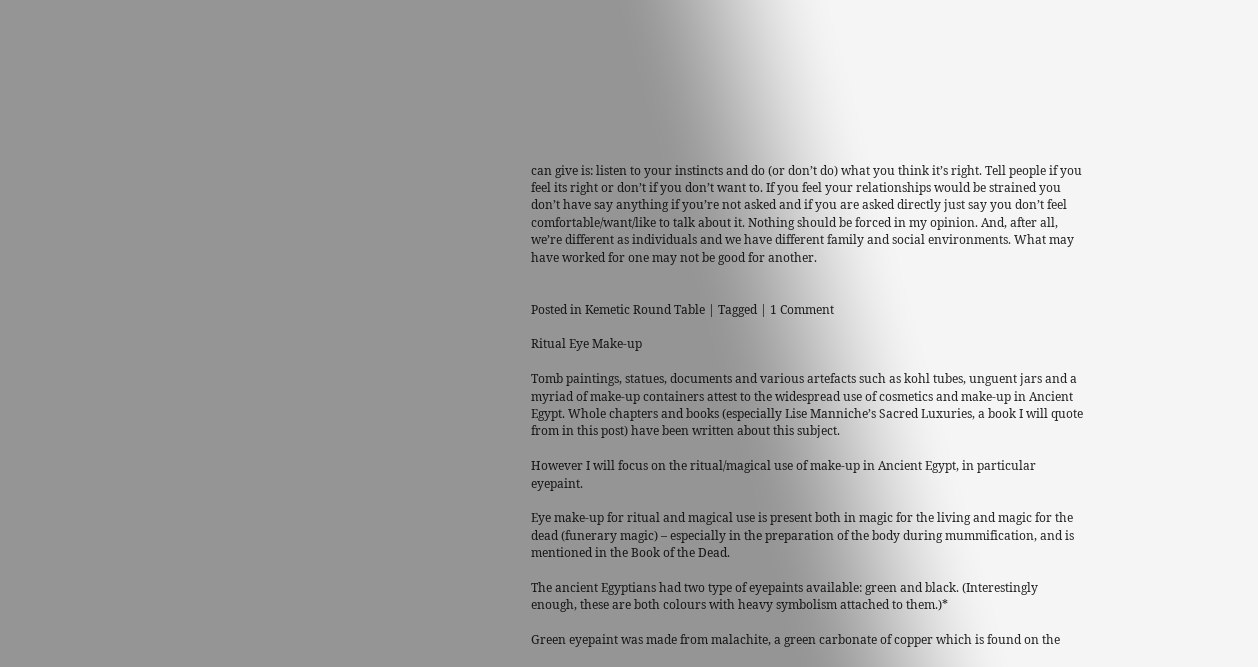can give is: listen to your instincts and do (or don’t do) what you think it’s right. Tell people if you feel its right or don’t if you don’t want to. If you feel your relationships would be strained you don’t have say anything if you’re not asked and if you are asked directly just say you don’t feel comfortable/want/like to talk about it. Nothing should be forced in my opinion. And, after all, we’re different as individuals and we have different family and social environments. What may have worked for one may not be good for another.


Posted in Kemetic Round Table | Tagged | 1 Comment

Ritual Eye Make-up

Tomb paintings, statues, documents and various artefacts such as kohl tubes, unguent jars and a myriad of make-up containers attest to the widespread use of cosmetics and make-up in Ancient Egypt. Whole chapters and books (especially Lise Manniche’s Sacred Luxuries, a book I will quote from in this post) have been written about this subject.

However I will focus on the ritual/magical use of make-up in Ancient Egypt, in particular eyepaint.

Eye make-up for ritual and magical use is present both in magic for the living and magic for the dead (funerary magic) – especially in the preparation of the body during mummification, and is mentioned in the Book of the Dead.

The ancient Egyptians had two type of eyepaints available: green and black. (Interestingly enough, these are both colours with heavy symbolism attached to them.)*

Green eyepaint was made from malachite, a green carbonate of copper which is found on the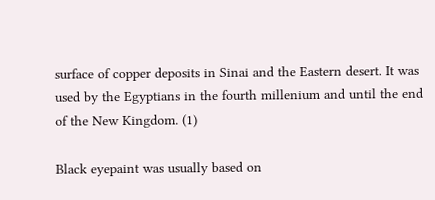surface of copper deposits in Sinai and the Eastern desert. It was used by the Egyptians in the fourth millenium and until the end of the New Kingdom. (1)

Black eyepaint was usually based on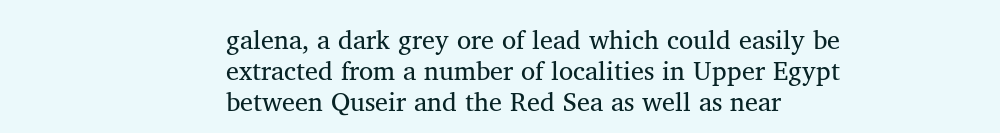galena, a dark grey ore of lead which could easily be extracted from a number of localities in Upper Egypt between Quseir and the Red Sea as well as near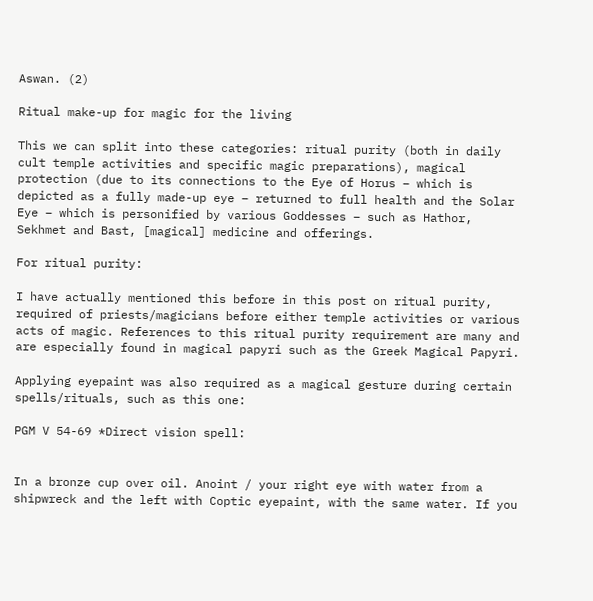Aswan. (2)

Ritual make-up for magic for the living

This we can split into these categories: ritual purity (both in daily cult temple activities and specific magic preparations), magical protection (due to its connections to the Eye of Horus – which is depicted as a fully made-up eye – returned to full health and the Solar Eye – which is personified by various Goddesses – such as Hathor, Sekhmet and Bast, [magical] medicine and offerings.

For ritual purity:

I have actually mentioned this before in this post on ritual purity, required of priests/magicians before either temple activities or various acts of magic. References to this ritual purity requirement are many and are especially found in magical papyri such as the Greek Magical Papyri.

Applying eyepaint was also required as a magical gesture during certain spells/rituals, such as this one:

PGM V 54-69 *Direct vision spell:


In a bronze cup over oil. Anoint / your right eye with water from a shipwreck and the left with Coptic eyepaint, with the same water. If you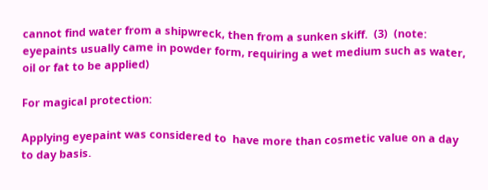cannot find water from a shipwreck, then from a sunken skiff.  (3)  (note: eyepaints usually came in powder form, requiring a wet medium such as water, oil or fat to be applied)

For magical protection:

Applying eyepaint was considered to  have more than cosmetic value on a day to day basis.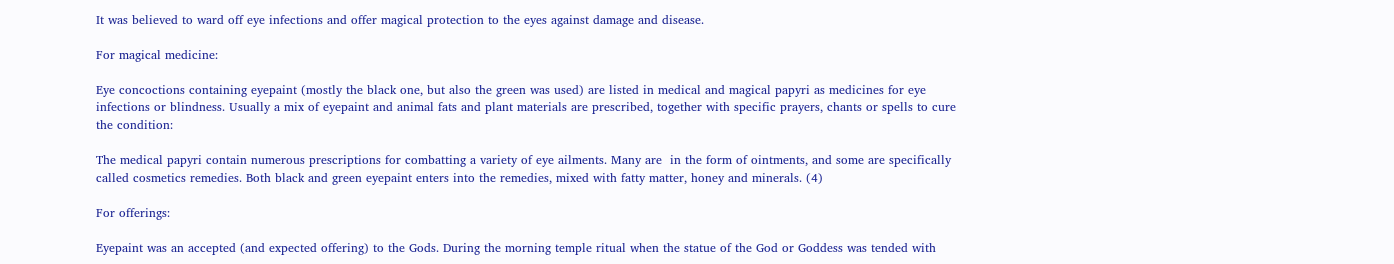It was believed to ward off eye infections and offer magical protection to the eyes against damage and disease.

For magical medicine:

Eye concoctions containing eyepaint (mostly the black one, but also the green was used) are listed in medical and magical papyri as medicines for eye infections or blindness. Usually a mix of eyepaint and animal fats and plant materials are prescribed, together with specific prayers, chants or spells to cure the condition:

The medical papyri contain numerous prescriptions for combatting a variety of eye ailments. Many are  in the form of ointments, and some are specifically called cosmetics remedies. Both black and green eyepaint enters into the remedies, mixed with fatty matter, honey and minerals. (4)

For offerings:

Eyepaint was an accepted (and expected offering) to the Gods. During the morning temple ritual when the statue of the God or Goddess was tended with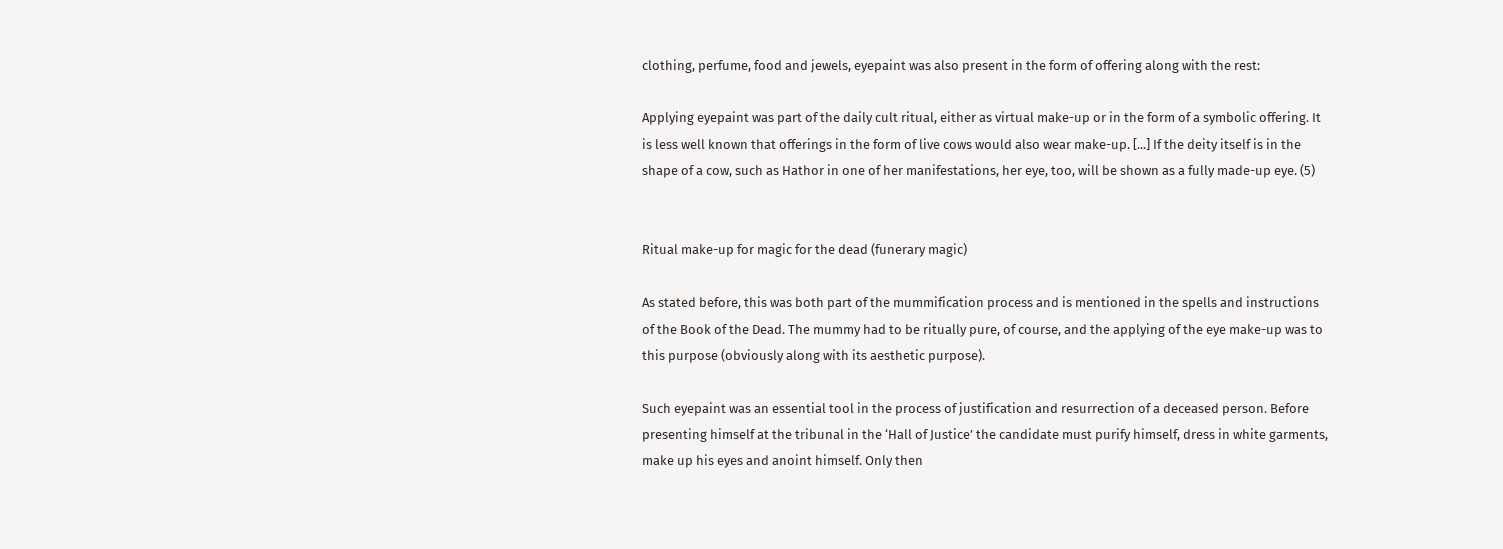clothing, perfume, food and jewels, eyepaint was also present in the form of offering along with the rest:

Applying eyepaint was part of the daily cult ritual, either as virtual make-up or in the form of a symbolic offering. It is less well known that offerings in the form of live cows would also wear make-up. [...] If the deity itself is in the shape of a cow, such as Hathor in one of her manifestations, her eye, too, will be shown as a fully made-up eye. (5)


Ritual make-up for magic for the dead (funerary magic)

As stated before, this was both part of the mummification process and is mentioned in the spells and instructions of the Book of the Dead. The mummy had to be ritually pure, of course, and the applying of the eye make-up was to this purpose (obviously along with its aesthetic purpose).

Such eyepaint was an essential tool in the process of justification and resurrection of a deceased person. Before presenting himself at the tribunal in the ‘Hall of Justice’ the candidate must purify himself, dress in white garments, make up his eyes and anoint himself. Only then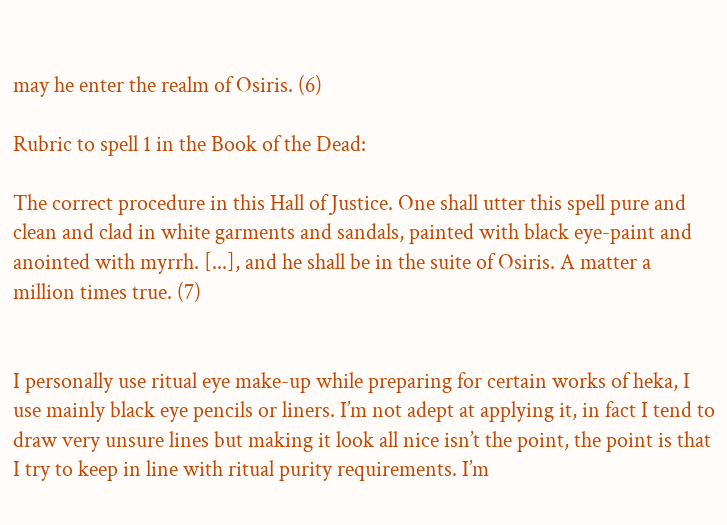may he enter the realm of Osiris. (6)

Rubric to spell 1 in the Book of the Dead:

The correct procedure in this Hall of Justice. One shall utter this spell pure and clean and clad in white garments and sandals, painted with black eye-paint and anointed with myrrh. [...], and he shall be in the suite of Osiris. A matter a million times true. (7)


I personally use ritual eye make-up while preparing for certain works of heka, I use mainly black eye pencils or liners. I’m not adept at applying it, in fact I tend to draw very unsure lines but making it look all nice isn’t the point, the point is that I try to keep in line with ritual purity requirements. I’m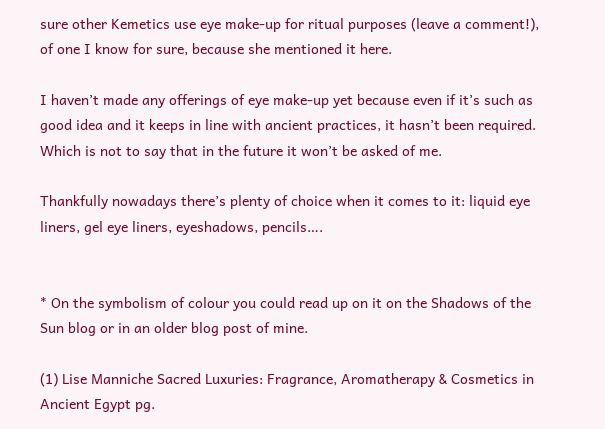sure other Kemetics use eye make-up for ritual purposes (leave a comment!), of one I know for sure, because she mentioned it here.

I haven’t made any offerings of eye make-up yet because even if it’s such as good idea and it keeps in line with ancient practices, it hasn’t been required. Which is not to say that in the future it won’t be asked of me.

Thankfully nowadays there’s plenty of choice when it comes to it: liquid eye liners, gel eye liners, eyeshadows, pencils….


* On the symbolism of colour you could read up on it on the Shadows of the Sun blog or in an older blog post of mine.

(1) Lise Manniche Sacred Luxuries: Fragrance, Aromatherapy & Cosmetics in Ancient Egypt pg.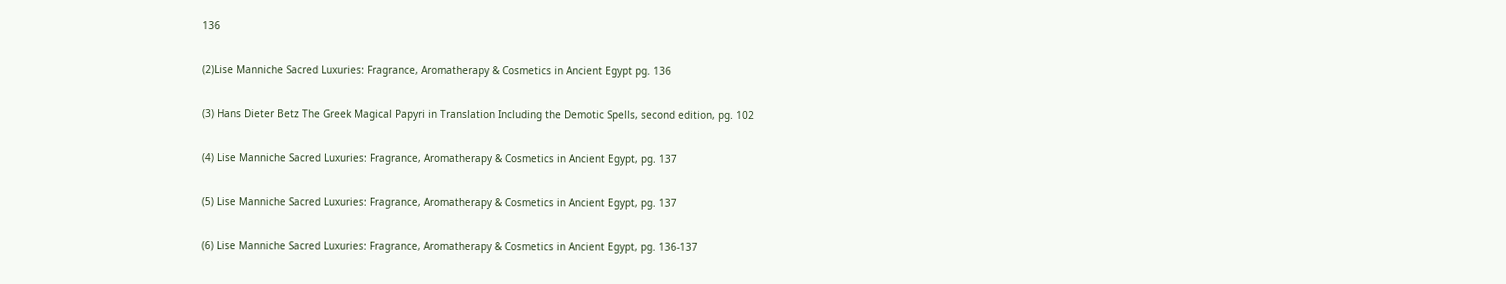136

(2)Lise Manniche Sacred Luxuries: Fragrance, Aromatherapy & Cosmetics in Ancient Egypt pg. 136

(3) Hans Dieter Betz The Greek Magical Papyri in Translation Including the Demotic Spells, second edition, pg. 102

(4) Lise Manniche Sacred Luxuries: Fragrance, Aromatherapy & Cosmetics in Ancient Egypt, pg. 137

(5) Lise Manniche Sacred Luxuries: Fragrance, Aromatherapy & Cosmetics in Ancient Egypt, pg. 137

(6) Lise Manniche Sacred Luxuries: Fragrance, Aromatherapy & Cosmetics in Ancient Egypt, pg. 136-137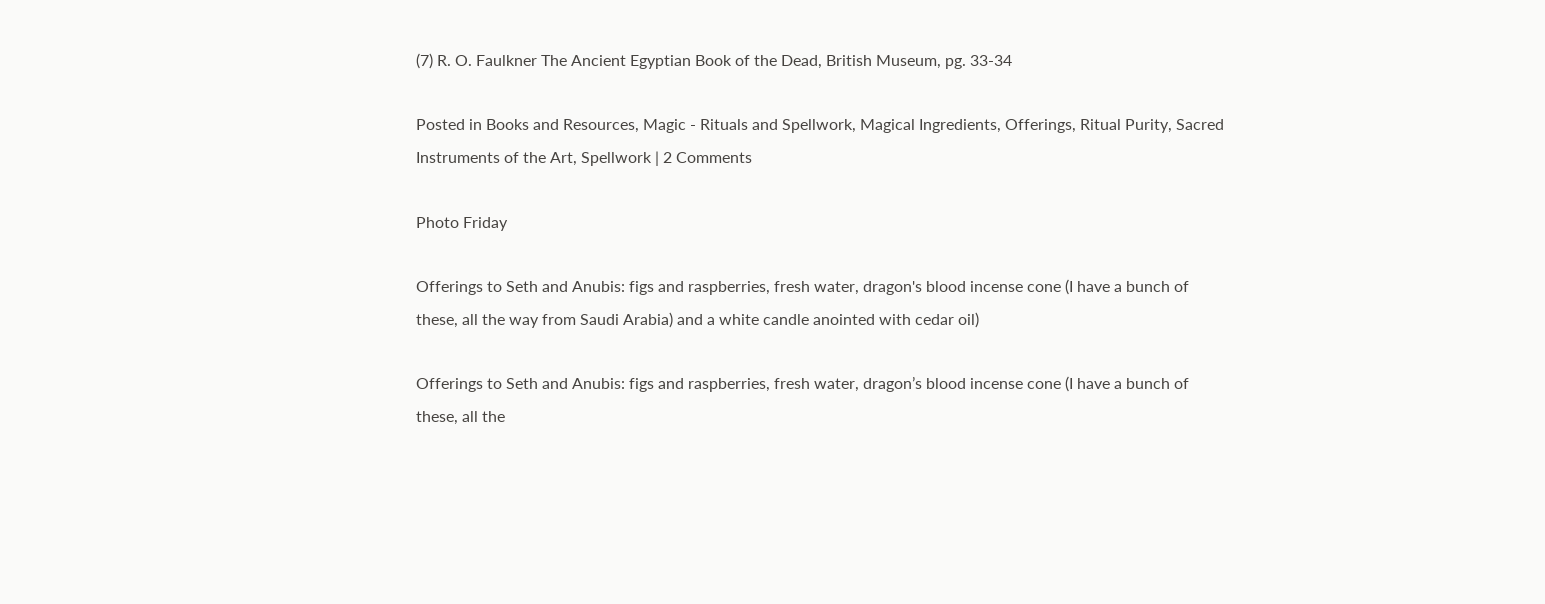(7) R. O. Faulkner The Ancient Egyptian Book of the Dead, British Museum, pg. 33-34

Posted in Books and Resources, Magic - Rituals and Spellwork, Magical Ingredients, Offerings, Ritual Purity, Sacred Instruments of the Art, Spellwork | 2 Comments

Photo Friday

Offerings to Seth and Anubis: figs and raspberries, fresh water, dragon's blood incense cone (I have a bunch of these, all the way from Saudi Arabia) and a white candle anointed with cedar oil)

Offerings to Seth and Anubis: figs and raspberries, fresh water, dragon’s blood incense cone (I have a bunch of these, all the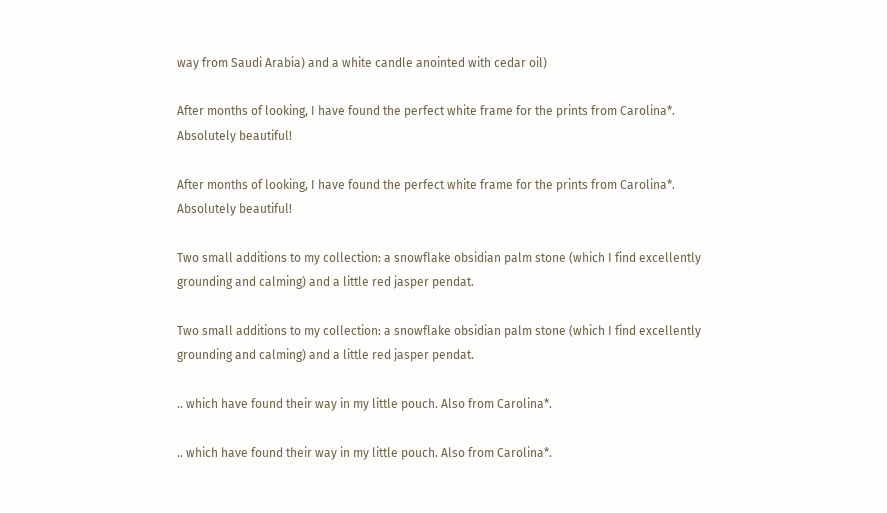way from Saudi Arabia) and a white candle anointed with cedar oil)

After months of looking, I have found the perfect white frame for the prints from Carolina*. Absolutely beautiful!

After months of looking, I have found the perfect white frame for the prints from Carolina*. Absolutely beautiful!

Two small additions to my collection: a snowflake obsidian palm stone (which I find excellently grounding and calming) and a little red jasper pendat.

Two small additions to my collection: a snowflake obsidian palm stone (which I find excellently grounding and calming) and a little red jasper pendat.

.. which have found their way in my little pouch. Also from Carolina*.

.. which have found their way in my little pouch. Also from Carolina*.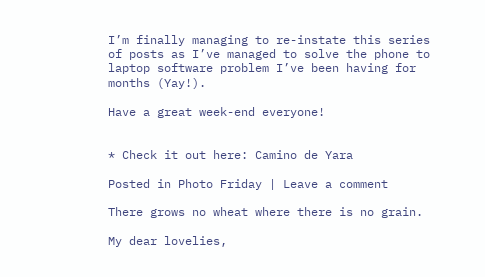I’m finally managing to re-instate this series of posts as I’ve managed to solve the phone to laptop software problem I’ve been having for months (Yay!).

Have a great week-end everyone!


* Check it out here: Camino de Yara

Posted in Photo Friday | Leave a comment

There grows no wheat where there is no grain.

My dear lovelies,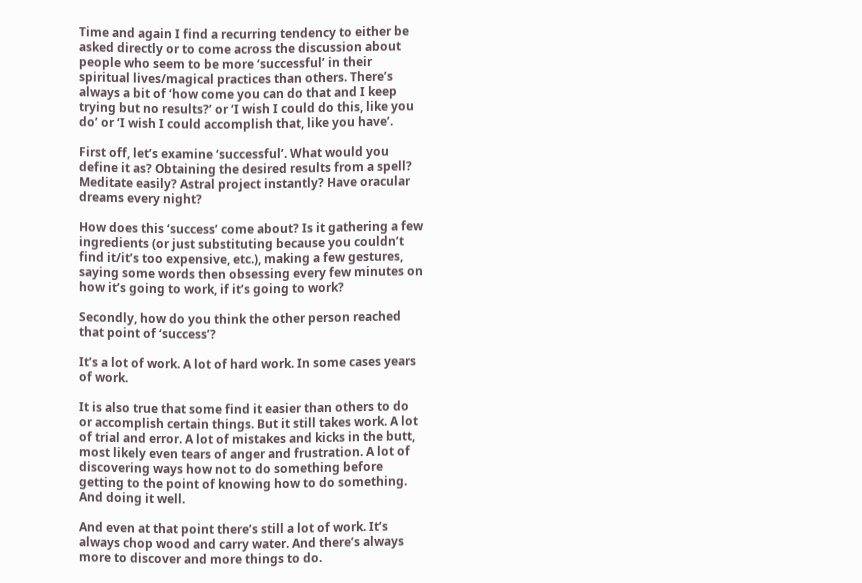Time and again I find a recurring tendency to either be asked directly or to come across the discussion about people who seem to be more ‘successful’ in their spiritual lives/magical practices than others. There’s always a bit of ‘how come you can do that and I keep trying but no results?’ or ‘I wish I could do this, like you do’ or ‘I wish I could accomplish that, like you have’.

First off, let’s examine ‘successful’. What would you define it as? Obtaining the desired results from a spell? Meditate easily? Astral project instantly? Have oracular dreams every night?

How does this ‘success’ come about? Is it gathering a few ingredients (or just substituting because you couldn’t find it/it’s too expensive, etc.), making a few gestures, saying some words then obsessing every few minutes on how it’s going to work, if it’s going to work?

Secondly, how do you think the other person reached that point of ‘success’?

It’s a lot of work. A lot of hard work. In some cases years of work.

It is also true that some find it easier than others to do or accomplish certain things. But it still takes work. A lot of trial and error. A lot of mistakes and kicks in the butt, most likely even tears of anger and frustration. A lot of discovering ways how not to do something before getting to the point of knowing how to do something. And doing it well.

And even at that point there’s still a lot of work. It’s always chop wood and carry water. And there’s always more to discover and more things to do.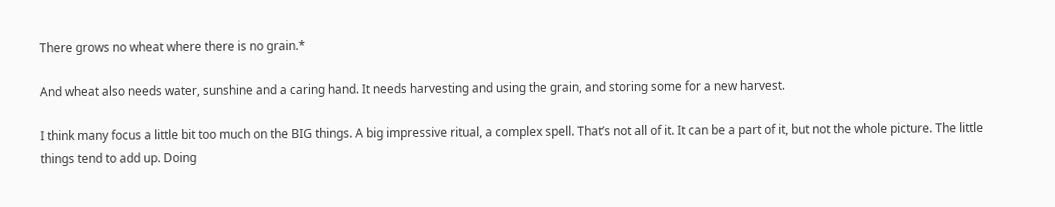There grows no wheat where there is no grain.*

And wheat also needs water, sunshine and a caring hand. It needs harvesting and using the grain, and storing some for a new harvest.

I think many focus a little bit too much on the BIG things. A big impressive ritual, a complex spell. That’s not all of it. It can be a part of it, but not the whole picture. The little things tend to add up. Doing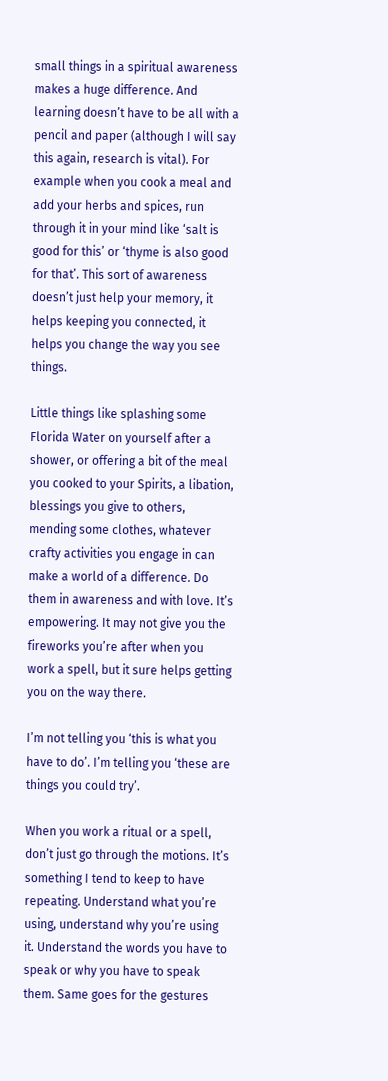small things in a spiritual awareness makes a huge difference. And learning doesn’t have to be all with a pencil and paper (although I will say this again, research is vital). For example when you cook a meal and add your herbs and spices, run through it in your mind like ‘salt is good for this’ or ‘thyme is also good for that’. This sort of awareness doesn’t just help your memory, it helps keeping you connected, it helps you change the way you see things.

Little things like splashing some Florida Water on yourself after a shower, or offering a bit of the meal you cooked to your Spirits, a libation, blessings you give to others, mending some clothes, whatever crafty activities you engage in can make a world of a difference. Do them in awareness and with love. It’s empowering. It may not give you the fireworks you’re after when you work a spell, but it sure helps getting you on the way there.

I’m not telling you ‘this is what you have to do’. I’m telling you ‘these are things you could try’.

When you work a ritual or a spell, don’t just go through the motions. It’s something I tend to keep to have repeating. Understand what you’re using, understand why you’re using it. Understand the words you have to speak or why you have to speak them. Same goes for the gestures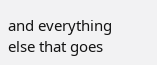and everything else that goes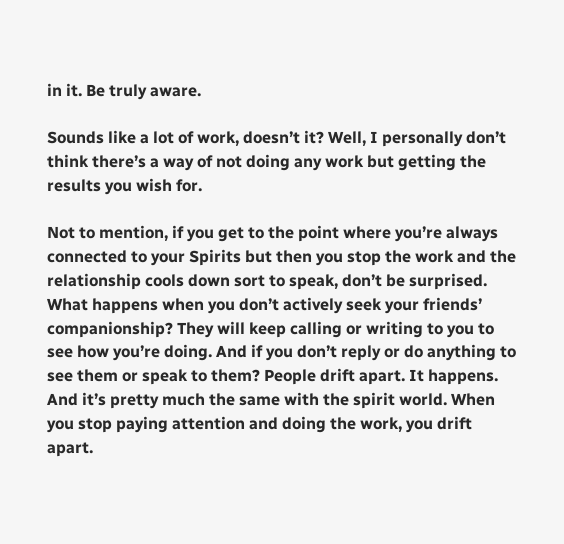in it. Be truly aware.

Sounds like a lot of work, doesn’t it? Well, I personally don’t think there’s a way of not doing any work but getting the results you wish for.

Not to mention, if you get to the point where you’re always connected to your Spirits but then you stop the work and the relationship cools down sort to speak, don’t be surprised. What happens when you don’t actively seek your friends’ companionship? They will keep calling or writing to you to see how you’re doing. And if you don’t reply or do anything to see them or speak to them? People drift apart. It happens. And it’s pretty much the same with the spirit world. When you stop paying attention and doing the work, you drift apart.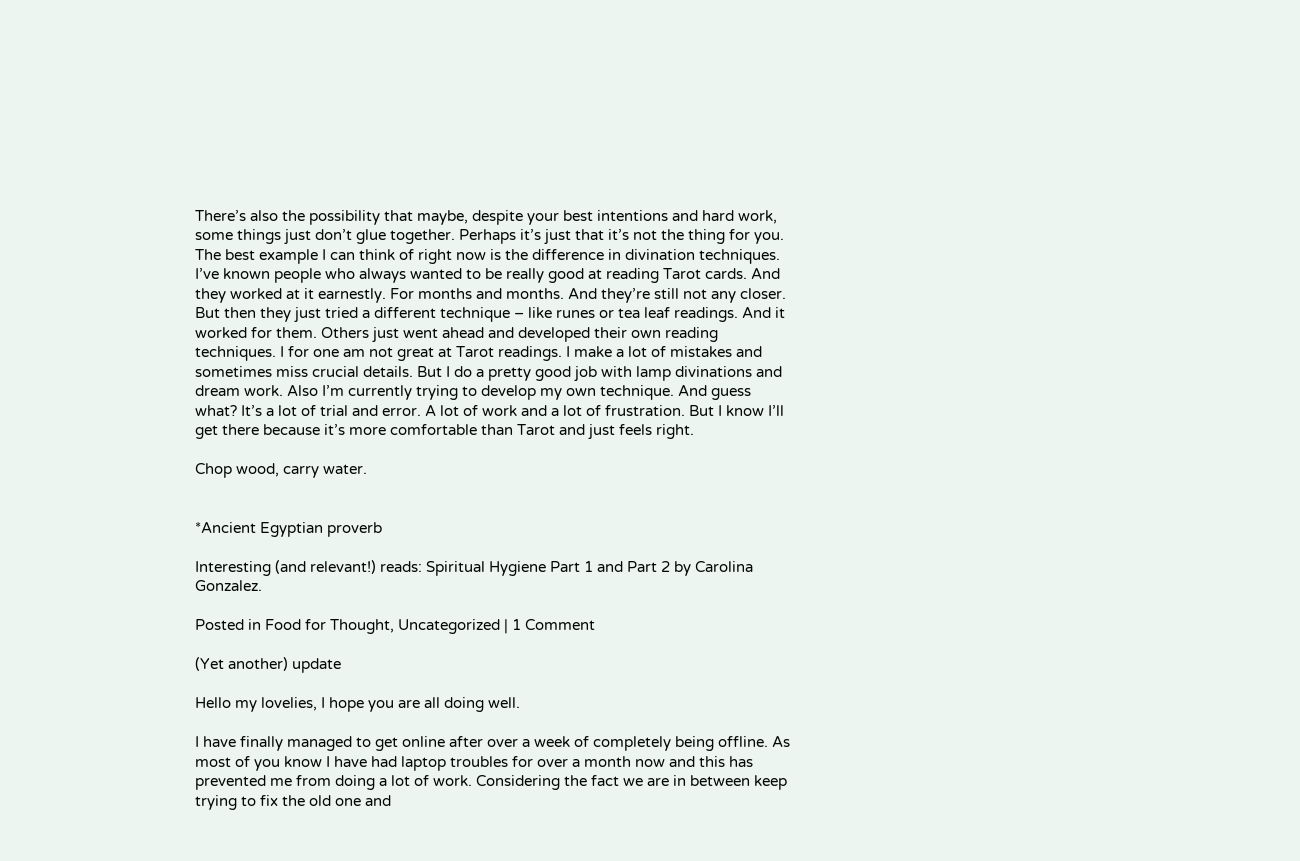There’s also the possibility that maybe, despite your best intentions and hard work, some things just don’t glue together. Perhaps it’s just that it’s not the thing for you. The best example I can think of right now is the difference in divination techniques. I’ve known people who always wanted to be really good at reading Tarot cards. And they worked at it earnestly. For months and months. And they’re still not any closer. But then they just tried a different technique – like runes or tea leaf readings. And it worked for them. Others just went ahead and developed their own reading techniques. I for one am not great at Tarot readings. I make a lot of mistakes and sometimes miss crucial details. But I do a pretty good job with lamp divinations and dream work. Also I’m currently trying to develop my own technique. And guess what? It’s a lot of trial and error. A lot of work and a lot of frustration. But I know I’ll get there because it’s more comfortable than Tarot and just feels right.

Chop wood, carry water.


*Ancient Egyptian proverb

Interesting (and relevant!) reads: Spiritual Hygiene Part 1 and Part 2 by Carolina Gonzalez.

Posted in Food for Thought, Uncategorized | 1 Comment

(Yet another) update

Hello my lovelies, I hope you are all doing well.

I have finally managed to get online after over a week of completely being offline. As most of you know I have had laptop troubles for over a month now and this has prevented me from doing a lot of work. Considering the fact we are in between keep trying to fix the old one and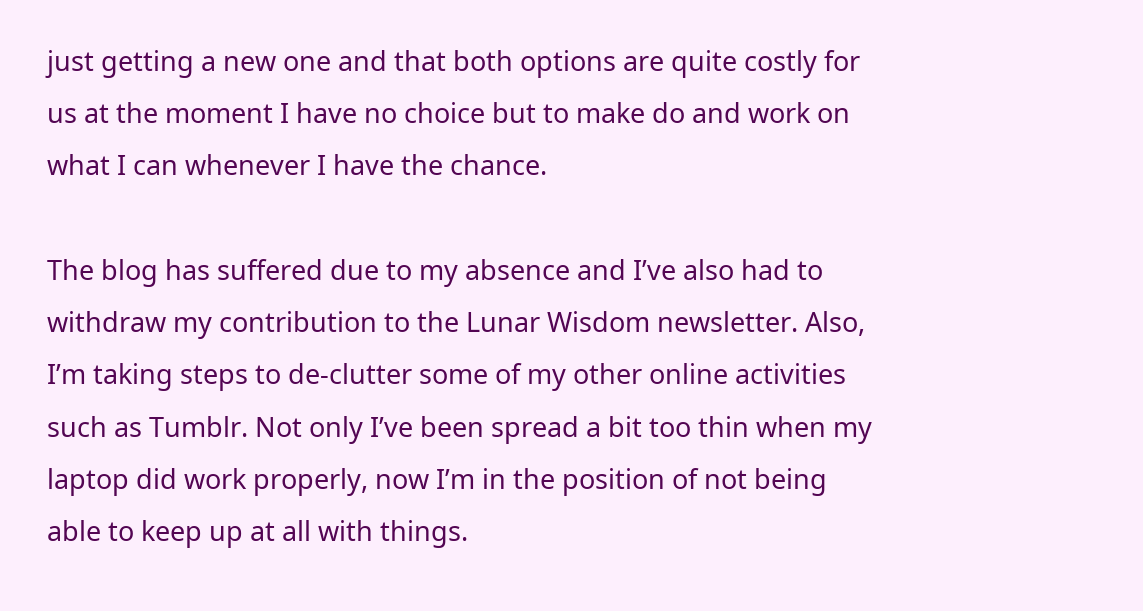just getting a new one and that both options are quite costly for us at the moment I have no choice but to make do and work on what I can whenever I have the chance.

The blog has suffered due to my absence and I’ve also had to withdraw my contribution to the Lunar Wisdom newsletter. Also, I’m taking steps to de-clutter some of my other online activities such as Tumblr. Not only I’ve been spread a bit too thin when my laptop did work properly, now I’m in the position of not being able to keep up at all with things.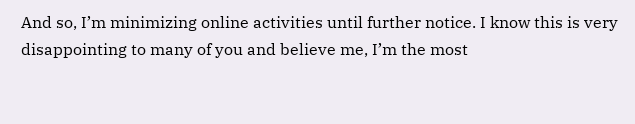And so, I’m minimizing online activities until further notice. I know this is very disappointing to many of you and believe me, I’m the most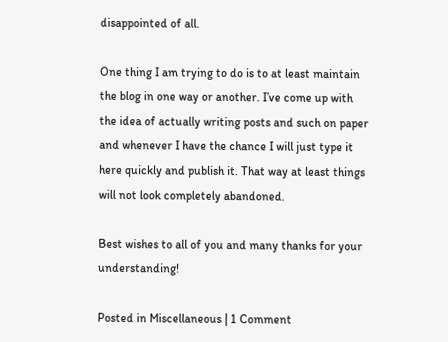disappointed of all.

One thing I am trying to do is to at least maintain the blog in one way or another. I’ve come up with the idea of actually writing posts and such on paper and whenever I have the chance I will just type it here quickly and publish it. That way at least things will not look completely abandoned.

Best wishes to all of you and many thanks for your understanding!

Posted in Miscellaneous | 1 Comment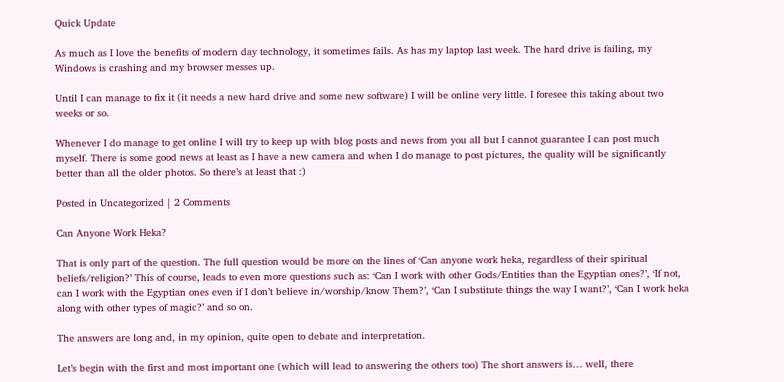Quick Update

As much as I love the benefits of modern day technology, it sometimes fails. As has my laptop last week. The hard drive is failing, my Windows is crashing and my browser messes up.

Until I can manage to fix it (it needs a new hard drive and some new software) I will be online very little. I foresee this taking about two weeks or so.

Whenever I do manage to get online I will try to keep up with blog posts and news from you all but I cannot guarantee I can post much myself. There is some good news at least as I have a new camera and when I do manage to post pictures, the quality will be significantly better than all the older photos. So there’s at least that :)

Posted in Uncategorized | 2 Comments

Can Anyone Work Heka?

That is only part of the question. The full question would be more on the lines of ‘Can anyone work heka, regardless of their spiritual beliefs/religion?’ This of course, leads to even more questions such as: ‘Can I work with other Gods/Entities than the Egyptian ones?’, ‘If not, can I work with the Egyptian ones even if I don’t believe in/worship/know Them?’, ‘Can I substitute things the way I want?’, ‘Can I work heka along with other types of magic?’ and so on.

The answers are long and, in my opinion, quite open to debate and interpretation.

Let’s begin with the first and most important one (which will lead to answering the others too) The short answers is… well, there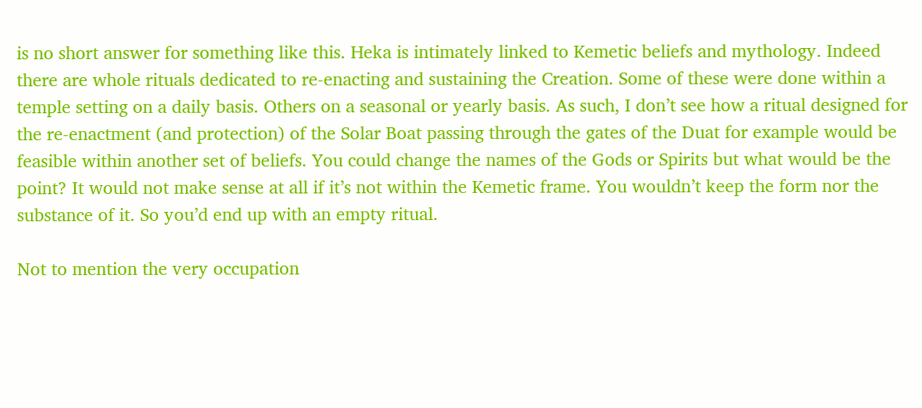is no short answer for something like this. Heka is intimately linked to Kemetic beliefs and mythology. Indeed there are whole rituals dedicated to re-enacting and sustaining the Creation. Some of these were done within a temple setting on a daily basis. Others on a seasonal or yearly basis. As such, I don’t see how a ritual designed for the re-enactment (and protection) of the Solar Boat passing through the gates of the Duat for example would be feasible within another set of beliefs. You could change the names of the Gods or Spirits but what would be the point? It would not make sense at all if it’s not within the Kemetic frame. You wouldn’t keep the form nor the substance of it. So you’d end up with an empty ritual.

Not to mention the very occupation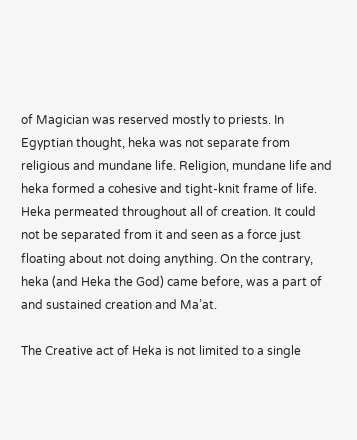of Magician was reserved mostly to priests. In Egyptian thought, heka was not separate from religious and mundane life. Religion, mundane life and heka formed a cohesive and tight-knit frame of life. Heka permeated throughout all of creation. It could not be separated from it and seen as a force just floating about not doing anything. On the contrary, heka (and Heka the God) came before, was a part of and sustained creation and Ma’at.

The Creative act of Heka is not limited to a single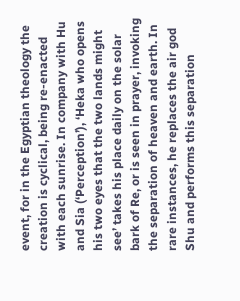event, for in the Egyptian theology the creation is cyclical, being re-enacted with each sunrise. In company with Hu and Sia (‘Perception’), ‘Heka who opens his two eyes that the two lands might see’ takes his place daily on the solar bark of Re, or is seen in prayer, invoking the separation of heaven and earth. In rare instances, he replaces the air god Shu and performs this separation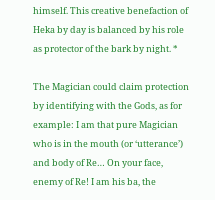himself. This creative benefaction of Heka by day is balanced by his role as protector of the bark by night. *

The Magician could claim protection by identifying with the Gods, as for example: I am that pure Magician who is in the mouth (or ‘utterance’) and body of Re… On your face, enemy of Re! I am his ba, the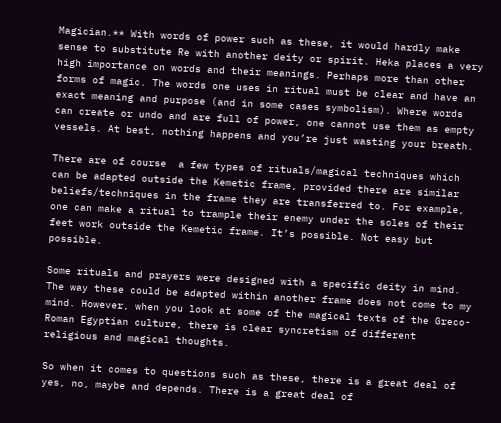Magician.** With words of power such as these, it would hardly make sense to substitute Re with another deity or spirit. Heka places a very high importance on words and their meanings. Perhaps more than other forms of magic. The words one uses in ritual must be clear and have an exact meaning and purpose (and in some cases symbolism). Where words can create or undo and are full of power, one cannot use them as empty vessels. At best, nothing happens and you’re just wasting your breath.

There are of course  a few types of rituals/magical techniques which can be adapted outside the Kemetic frame, provided there are similar beliefs/techniques in the frame they are transferred to. For example, one can make a ritual to trample their enemy under the soles of their feet work outside the Kemetic frame. It’s possible. Not easy but possible.

Some rituals and prayers were designed with a specific deity in mind. The way these could be adapted within another frame does not come to my mind. However, when you look at some of the magical texts of the Greco-Roman Egyptian culture, there is clear syncretism of different religious and magical thoughts.

So when it comes to questions such as these, there is a great deal of yes, no, maybe and depends. There is a great deal of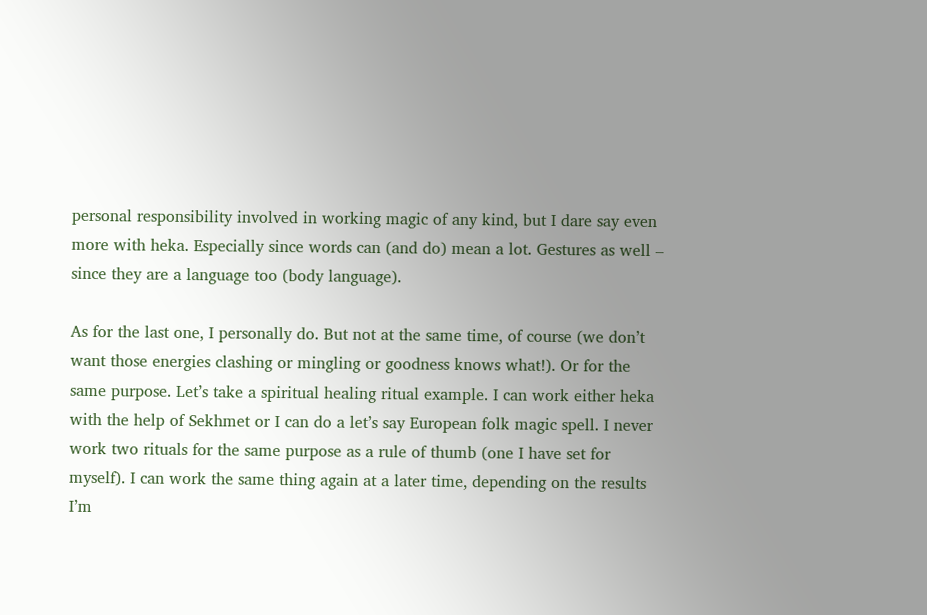personal responsibility involved in working magic of any kind, but I dare say even more with heka. Especially since words can (and do) mean a lot. Gestures as well – since they are a language too (body language).

As for the last one, I personally do. But not at the same time, of course (we don’t want those energies clashing or mingling or goodness knows what!). Or for the same purpose. Let’s take a spiritual healing ritual example. I can work either heka with the help of Sekhmet or I can do a let’s say European folk magic spell. I never work two rituals for the same purpose as a rule of thumb (one I have set for myself). I can work the same thing again at a later time, depending on the results I’m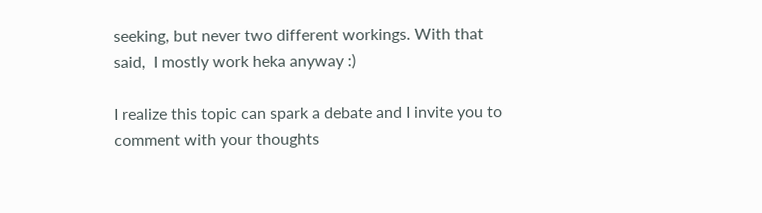seeking, but never two different workings. With that said,  I mostly work heka anyway :)

I realize this topic can spark a debate and I invite you to comment with your thoughts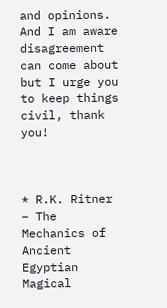and opinions. And I am aware disagreement can come about but I urge you to keep things civil, thank you!



* R.K. Ritner – The Mechanics of Ancient Egyptian Magical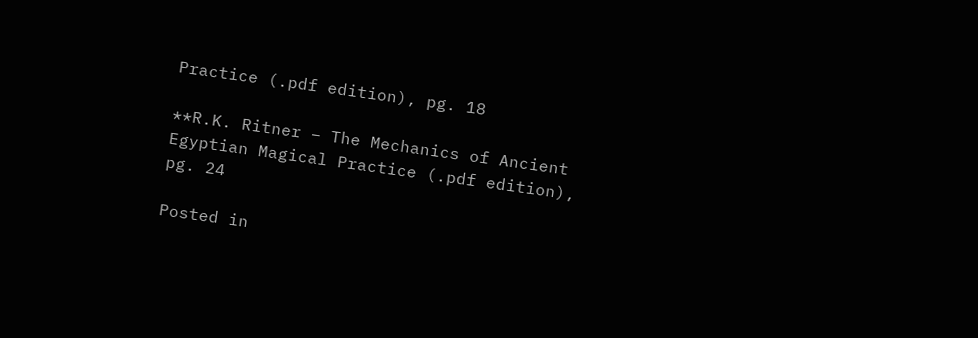Practice (.pdf edition), pg. 18

**R.K. Ritner – The Mechanics of Ancient Egyptian Magical Practice (.pdf edition), pg. 24

Posted in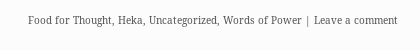Food for Thought, Heka, Uncategorized, Words of Power | Leave a comment